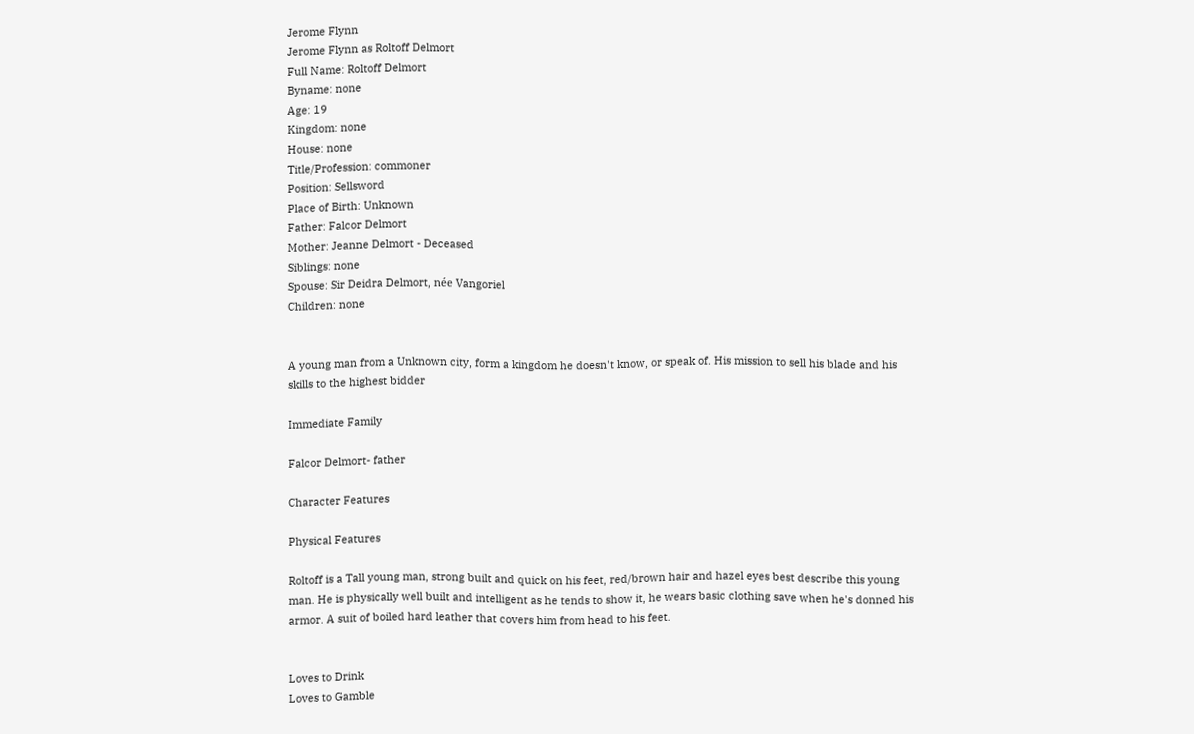Jerome Flynn
Jerome Flynn as Roltoff Delmort
Full Name: Roltoff Delmort
Byname: none
Age: 19
Kingdom: none
House: none
Title/Profession: commoner
Position: Sellsword
Place of Birth: Unknown
Father: Falcor Delmort
Mother: Jeanne Delmort - Deceased
Siblings: none
Spouse: Sir Deidra Delmort, née Vangoriel
Children: none


A young man from a Unknown city, form a kingdom he doesn't know, or speak of. His mission to sell his blade and his skills to the highest bidder

Immediate Family

Falcor Delmort- father

Character Features

Physical Features

Roltoff is a Tall young man, strong built and quick on his feet, red/brown hair and hazel eyes best describe this young man. He is physically well built and intelligent as he tends to show it, he wears basic clothing save when he's donned his armor. A suit of boiled hard leather that covers him from head to his feet.


Loves to Drink
Loves to Gamble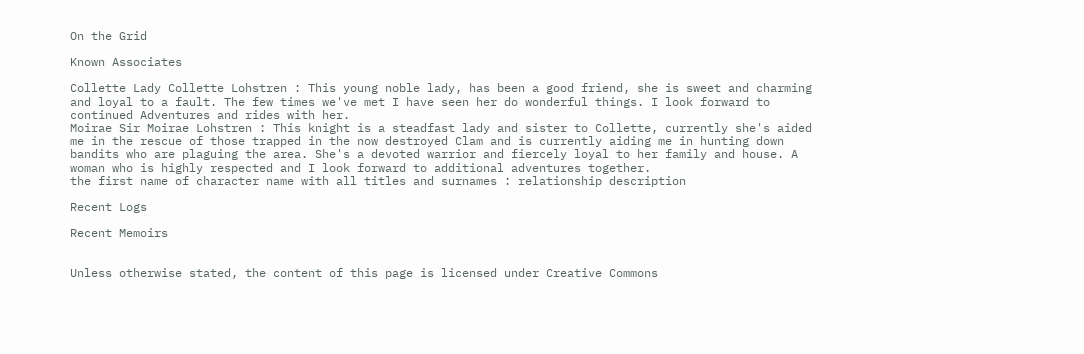On the Grid

Known Associates

Collette Lady Collette Lohstren : This young noble lady, has been a good friend, she is sweet and charming and loyal to a fault. The few times we've met I have seen her do wonderful things. I look forward to continued Adventures and rides with her.
Moirae Sir Moirae Lohstren : This knight is a steadfast lady and sister to Collette, currently she's aided me in the rescue of those trapped in the now destroyed Clam and is currently aiding me in hunting down bandits who are plaguing the area. She's a devoted warrior and fiercely loyal to her family and house. A woman who is highly respected and I look forward to additional adventures together.
the first name of character name with all titles and surnames : relationship description

Recent Logs

Recent Memoirs


Unless otherwise stated, the content of this page is licensed under Creative Commons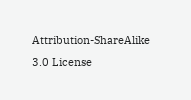Attribution-ShareAlike 3.0 License